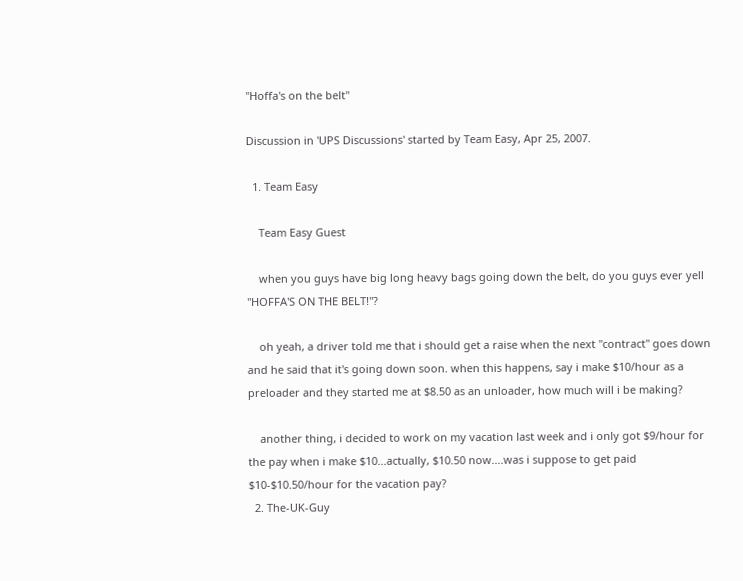"Hoffa's on the belt"

Discussion in 'UPS Discussions' started by Team Easy, Apr 25, 2007.

  1. Team Easy

    Team Easy Guest

    when you guys have big long heavy bags going down the belt, do you guys ever yell "HOFFA'S ON THE BELT!"?

    oh yeah, a driver told me that i should get a raise when the next "contract" goes down and he said that it's going down soon. when this happens, say i make $10/hour as a preloader and they started me at $8.50 as an unloader, how much will i be making?

    another thing, i decided to work on my vacation last week and i only got $9/hour for the pay when i make $10...actually, $10.50 now....was i suppose to get paid $10-$10.50/hour for the vacation pay?
  2. The-UK-Guy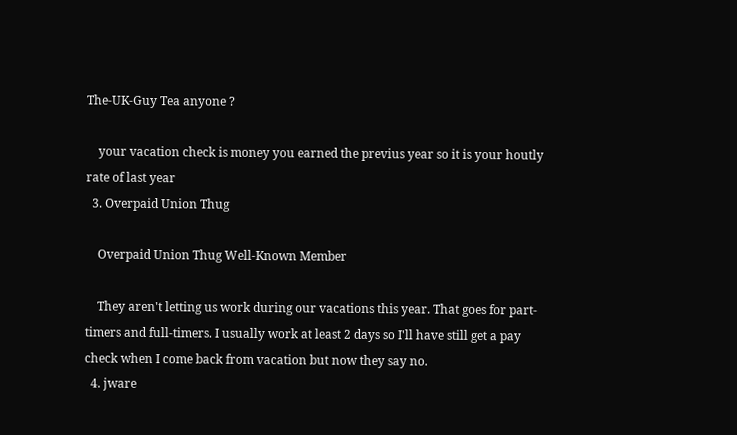The-UK-Guy Tea anyone ?

    your vacation check is money you earned the previus year so it is your houtly rate of last year
  3. Overpaid Union Thug

    Overpaid Union Thug Well-Known Member

    They aren't letting us work during our vacations this year. That goes for part-timers and full-timers. I usually work at least 2 days so I'll have still get a pay check when I come back from vacation but now they say no.
  4. jware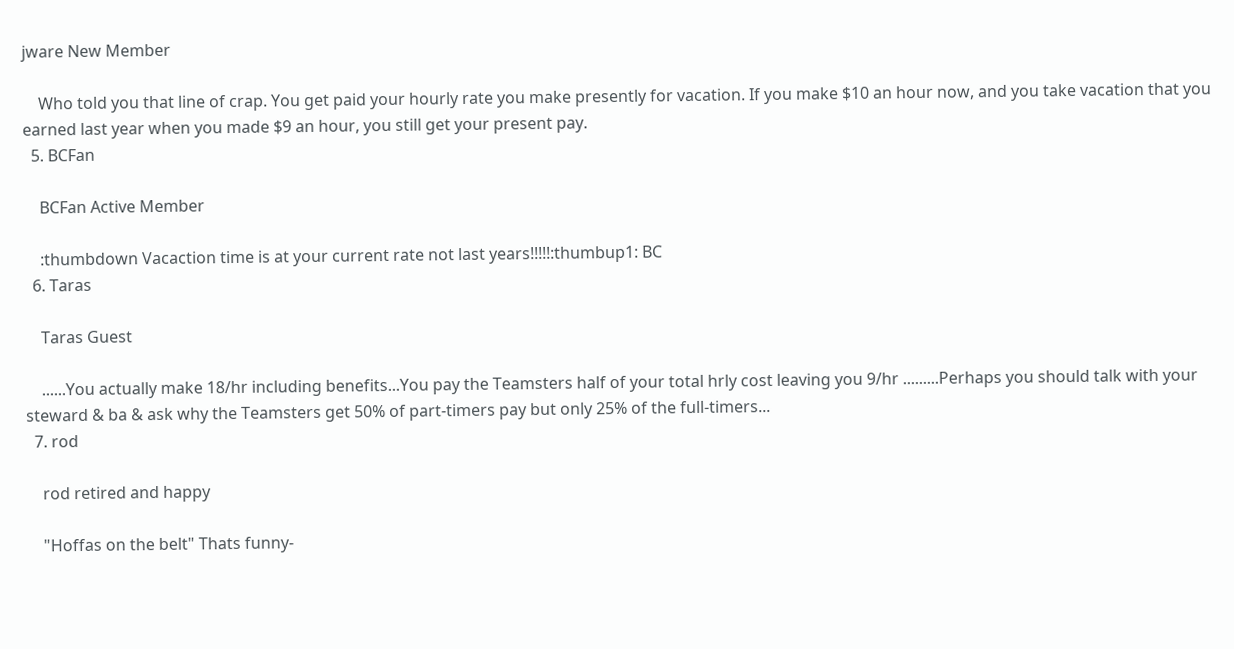jware New Member

    Who told you that line of crap. You get paid your hourly rate you make presently for vacation. If you make $10 an hour now, and you take vacation that you earned last year when you made $9 an hour, you still get your present pay.
  5. BCFan

    BCFan Active Member

    :thumbdown Vacaction time is at your current rate not last years!!!!!:thumbup1: BC
  6. Taras

    Taras Guest

    ......You actually make 18/hr including benefits...You pay the Teamsters half of your total hrly cost leaving you 9/hr .........Perhaps you should talk with your steward & ba & ask why the Teamsters get 50% of part-timers pay but only 25% of the full-timers...
  7. rod

    rod retired and happy

    "Hoffas on the belt" Thats funny-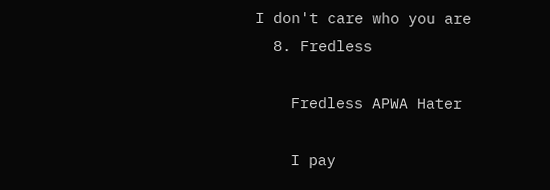I don't care who you are
  8. Fredless

    Fredless APWA Hater

    I pay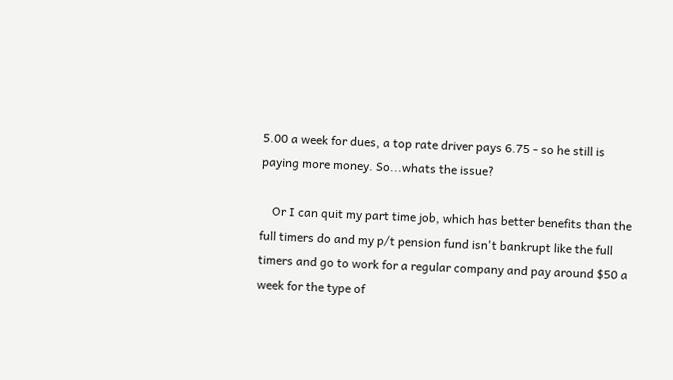5.00 a week for dues, a top rate driver pays 6.75 - so he still is paying more money. So...whats the issue?

    Or I can quit my part time job, which has better benefits than the full timers do and my p/t pension fund isn't bankrupt like the full timers and go to work for a regular company and pay around $50 a week for the type of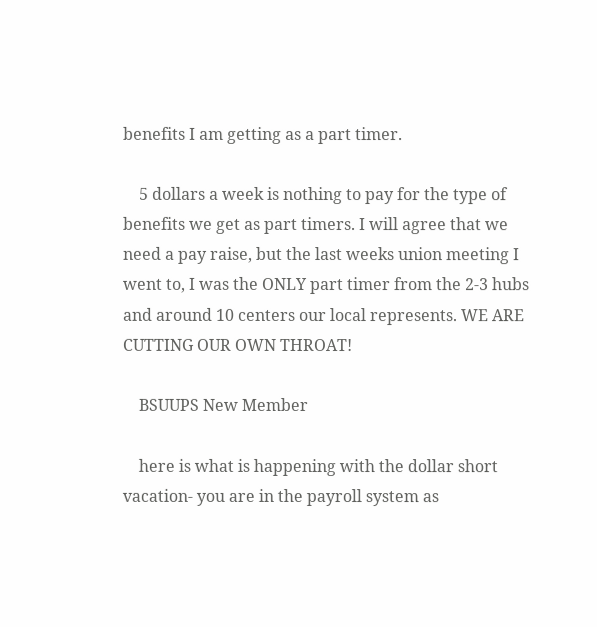benefits I am getting as a part timer.

    5 dollars a week is nothing to pay for the type of benefits we get as part timers. I will agree that we need a pay raise, but the last weeks union meeting I went to, I was the ONLY part timer from the 2-3 hubs and around 10 centers our local represents. WE ARE CUTTING OUR OWN THROAT!

    BSUUPS New Member

    here is what is happening with the dollar short vacation- you are in the payroll system as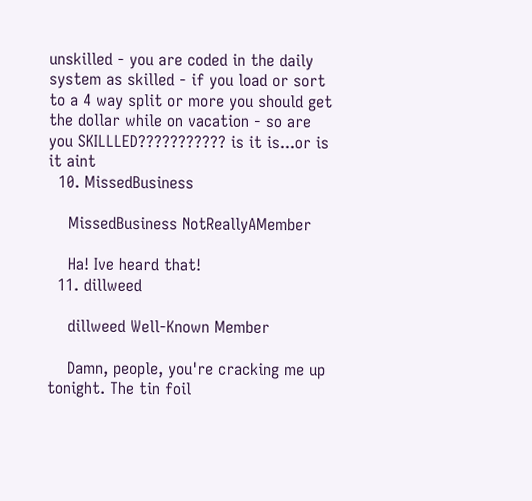unskilled - you are coded in the daily system as skilled - if you load or sort to a 4 way split or more you should get the dollar while on vacation - so are you SKILLLED??????????? is it is...or is it aint
  10. MissedBusiness

    MissedBusiness NotReallyAMember

    Ha! Ive heard that!
  11. dillweed

    dillweed Well-Known Member

    Damn, people, you're cracking me up tonight. The tin foil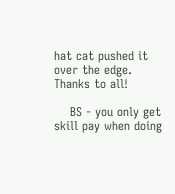hat cat pushed it over the edge. Thanks to all!

    BS - you only get skill pay when doing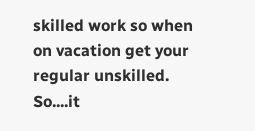skilled work so when on vacation get your regular unskilled. So....it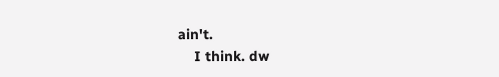ain't.
    I think. dw